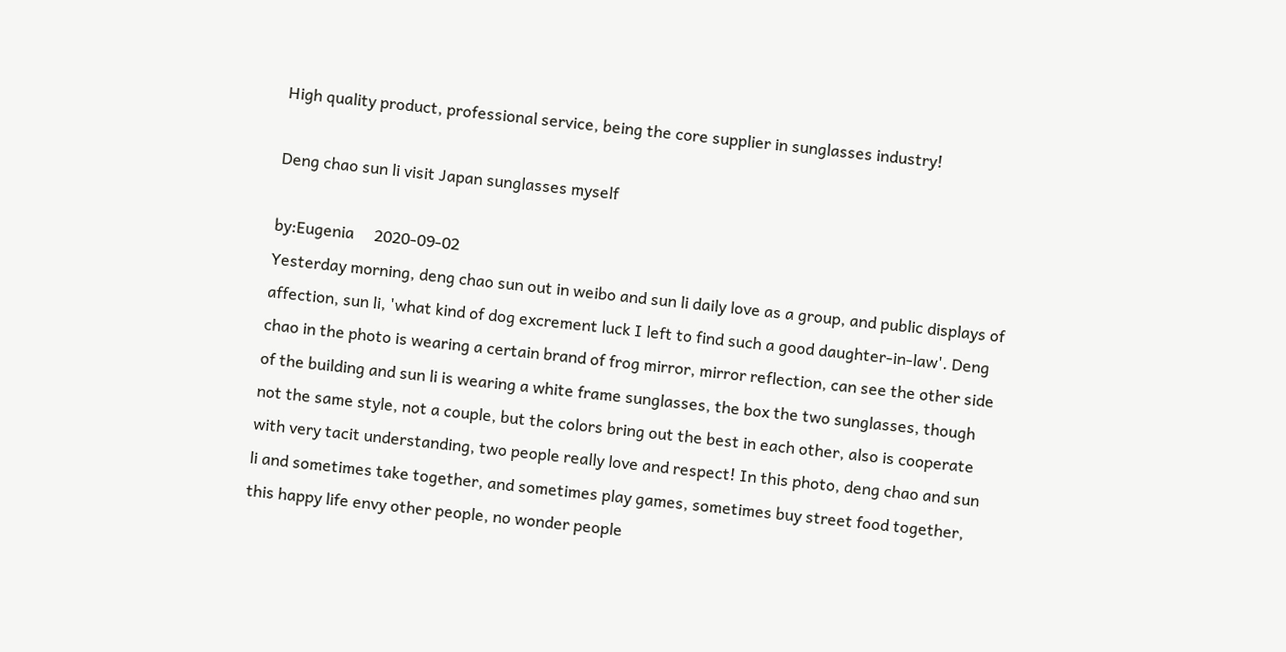High quality product, professional service, being the core supplier in sunglasses industry!

Deng chao sun li visit Japan sunglasses myself

by:Eugenia     2020-09-02
Yesterday morning, deng chao sun out in weibo and sun li daily love as a group, and public displays of affection, sun li, 'what kind of dog excrement luck I left to find such a good daughter-in-law'. Deng chao in the photo is wearing a certain brand of frog mirror, mirror reflection, can see the other side of the building and sun li is wearing a white frame sunglasses, the box the two sunglasses, though not the same style, not a couple, but the colors bring out the best in each other, also is cooperate with very tacit understanding, two people really love and respect! In this photo, deng chao and sun li and sometimes take together, and sometimes play games, sometimes buy street food together, this happy life envy other people, no wonder people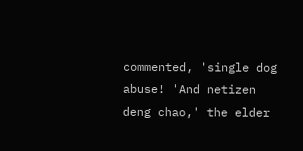commented, 'single dog abuse! 'And netizen deng chao,' the elder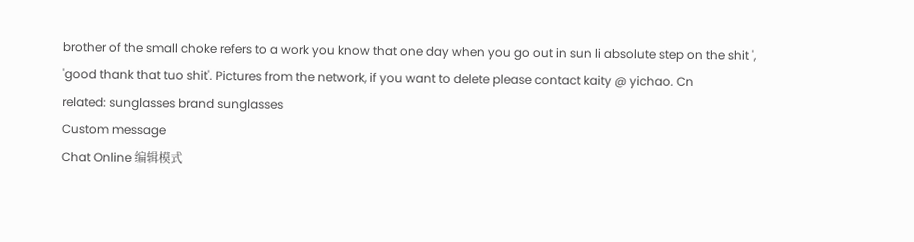brother of the small choke refers to a work you know that one day when you go out in sun li absolute step on the shit ', 'good thank that tuo shit'. Pictures from the network, if you want to delete please contact kaity @ yichao. Cn
related: sunglasses brand sunglasses
Custom message
Chat Online 编辑模式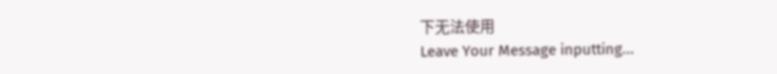下无法使用
Leave Your Message inputting...